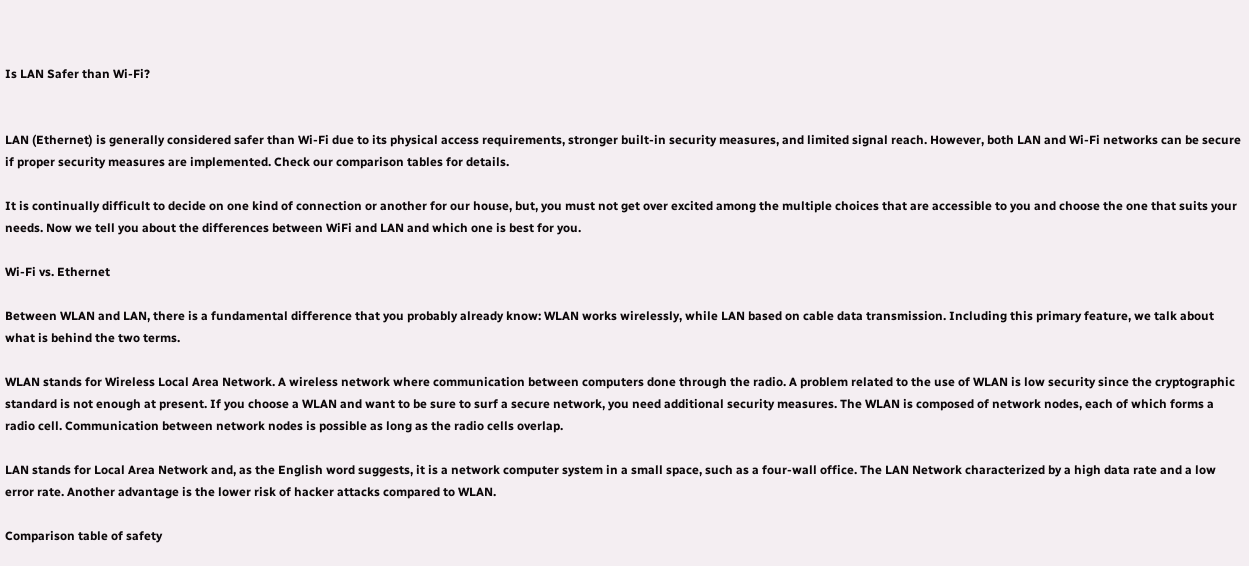Is LAN Safer than Wi-Fi?


LAN (Ethernet) is generally considered safer than Wi-Fi due to its physical access requirements, stronger built-in security measures, and limited signal reach. However, both LAN and Wi-Fi networks can be secure if proper security measures are implemented. Check our comparison tables for details.

It is continually difficult to decide on one kind of connection or another for our house, but, you must not get over excited among the multiple choices that are accessible to you and choose the one that suits your needs. Now we tell you about the differences between WiFi and LAN and which one is best for you.

Wi-Fi vs. Ethernet

Between WLAN and LAN, there is a fundamental difference that you probably already know: WLAN works wirelessly, while LAN based on cable data transmission. Including this primary feature, we talk about what is behind the two terms.

WLAN stands for Wireless Local Area Network. A wireless network where communication between computers done through the radio. A problem related to the use of WLAN is low security since the cryptographic standard is not enough at present. If you choose a WLAN and want to be sure to surf a secure network, you need additional security measures. The WLAN is composed of network nodes, each of which forms a radio cell. Communication between network nodes is possible as long as the radio cells overlap.

LAN stands for Local Area Network and, as the English word suggests, it is a network computer system in a small space, such as a four-wall office. The LAN Network characterized by a high data rate and a low error rate. Another advantage is the lower risk of hacker attacks compared to WLAN.

Comparison table of safety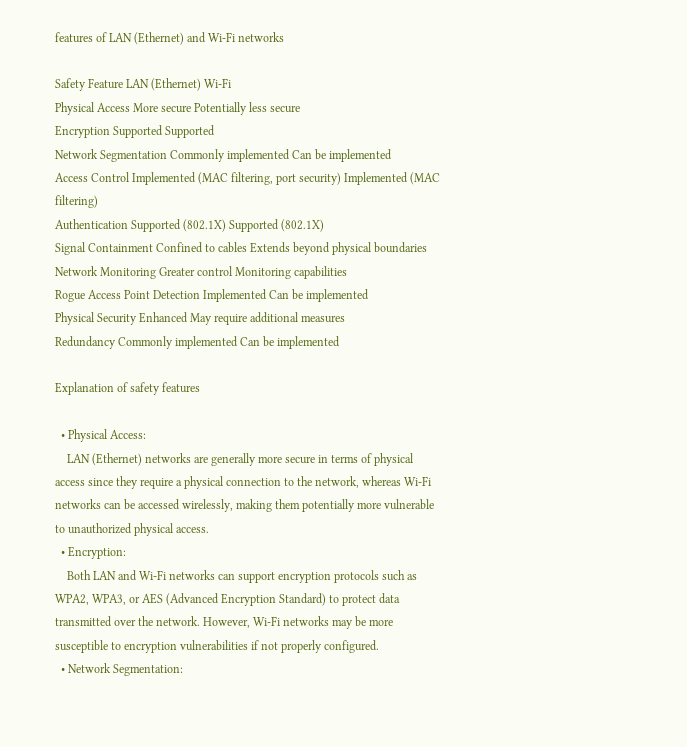features of LAN (Ethernet) and Wi-Fi networks

Safety Feature LAN (Ethernet) Wi-Fi
Physical Access More secure Potentially less secure
Encryption Supported Supported
Network Segmentation Commonly implemented Can be implemented
Access Control Implemented (MAC filtering, port security) Implemented (MAC filtering)
Authentication Supported (802.1X) Supported (802.1X)
Signal Containment Confined to cables Extends beyond physical boundaries
Network Monitoring Greater control Monitoring capabilities
Rogue Access Point Detection Implemented Can be implemented
Physical Security Enhanced May require additional measures
Redundancy Commonly implemented Can be implemented

Explanation of safety features

  • Physical Access:
    LAN (Ethernet) networks are generally more secure in terms of physical access since they require a physical connection to the network, whereas Wi-Fi networks can be accessed wirelessly, making them potentially more vulnerable to unauthorized physical access.
  • Encryption:
    Both LAN and Wi-Fi networks can support encryption protocols such as WPA2, WPA3, or AES (Advanced Encryption Standard) to protect data transmitted over the network. However, Wi-Fi networks may be more susceptible to encryption vulnerabilities if not properly configured.
  • Network Segmentation: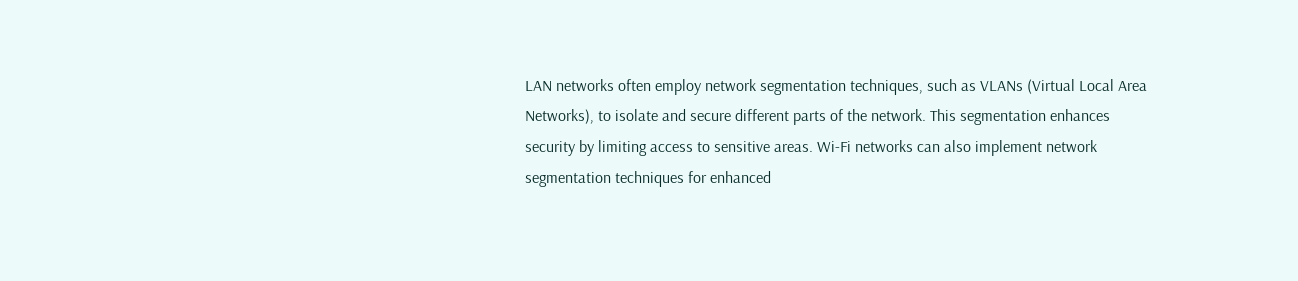LAN networks often employ network segmentation techniques, such as VLANs (Virtual Local Area Networks), to isolate and secure different parts of the network. This segmentation enhances security by limiting access to sensitive areas. Wi-Fi networks can also implement network segmentation techniques for enhanced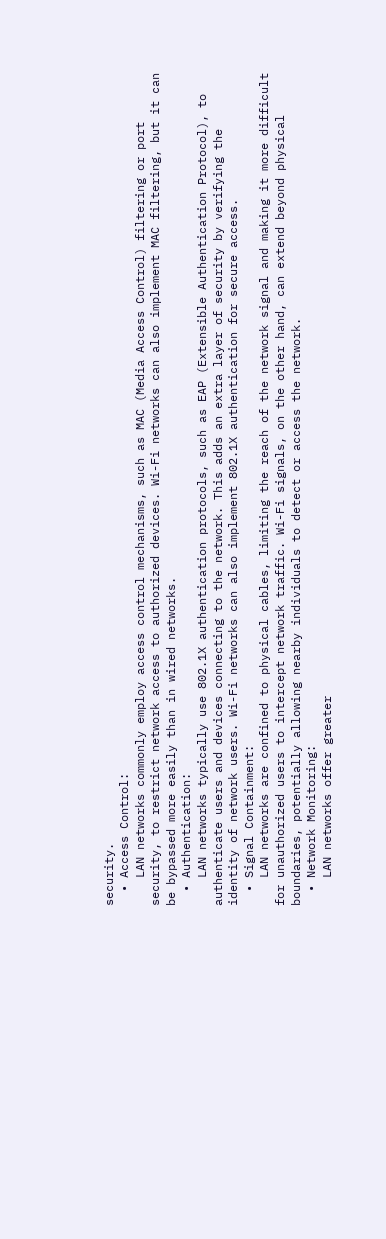security.
  • Access Control:
    LAN networks commonly employ access control mechanisms, such as MAC (Media Access Control) filtering or port security, to restrict network access to authorized devices. Wi-Fi networks can also implement MAC filtering, but it can be bypassed more easily than in wired networks.
  • Authentication:
    LAN networks typically use 802.1X authentication protocols, such as EAP (Extensible Authentication Protocol), to authenticate users and devices connecting to the network. This adds an extra layer of security by verifying the identity of network users. Wi-Fi networks can also implement 802.1X authentication for secure access.
  • Signal Containment:
    LAN networks are confined to physical cables, limiting the reach of the network signal and making it more difficult for unauthorized users to intercept network traffic. Wi-Fi signals, on the other hand, can extend beyond physical boundaries, potentially allowing nearby individuals to detect or access the network.
  • Network Monitoring:
    LAN networks offer greater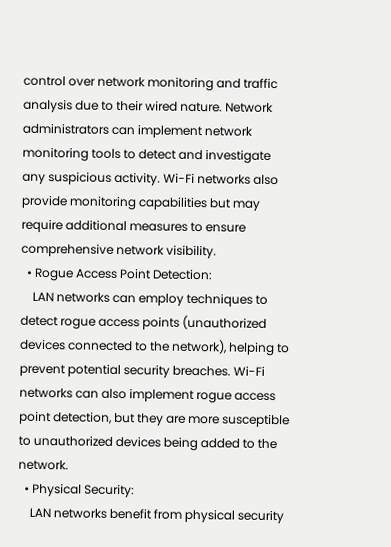control over network monitoring and traffic analysis due to their wired nature. Network administrators can implement network monitoring tools to detect and investigate any suspicious activity. Wi-Fi networks also provide monitoring capabilities but may require additional measures to ensure comprehensive network visibility.
  • Rogue Access Point Detection:
    LAN networks can employ techniques to detect rogue access points (unauthorized devices connected to the network), helping to prevent potential security breaches. Wi-Fi networks can also implement rogue access point detection, but they are more susceptible to unauthorized devices being added to the network.
  • Physical Security:
    LAN networks benefit from physical security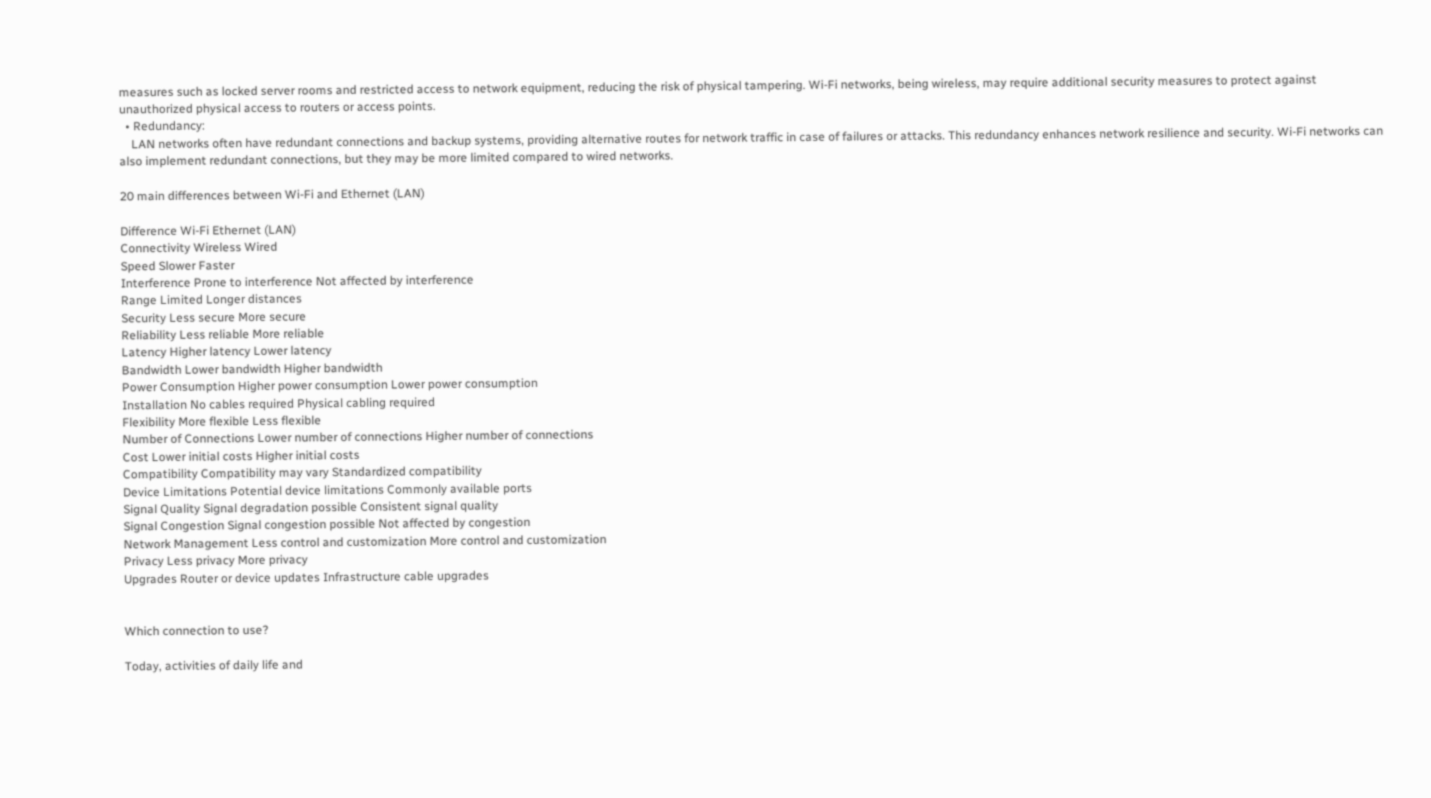measures such as locked server rooms and restricted access to network equipment, reducing the risk of physical tampering. Wi-Fi networks, being wireless, may require additional security measures to protect against unauthorized physical access to routers or access points.
  • Redundancy:
    LAN networks often have redundant connections and backup systems, providing alternative routes for network traffic in case of failures or attacks. This redundancy enhances network resilience and security. Wi-Fi networks can also implement redundant connections, but they may be more limited compared to wired networks.

20 main differences between Wi-Fi and Ethernet (LAN)

Difference Wi-Fi Ethernet (LAN)
Connectivity Wireless Wired
Speed Slower Faster
Interference Prone to interference Not affected by interference
Range Limited Longer distances
Security Less secure More secure
Reliability Less reliable More reliable
Latency Higher latency Lower latency
Bandwidth Lower bandwidth Higher bandwidth
Power Consumption Higher power consumption Lower power consumption
Installation No cables required Physical cabling required
Flexibility More flexible Less flexible
Number of Connections Lower number of connections Higher number of connections
Cost Lower initial costs Higher initial costs
Compatibility Compatibility may vary Standardized compatibility
Device Limitations Potential device limitations Commonly available ports
Signal Quality Signal degradation possible Consistent signal quality
Signal Congestion Signal congestion possible Not affected by congestion
Network Management Less control and customization More control and customization
Privacy Less privacy More privacy
Upgrades Router or device updates Infrastructure cable upgrades


Which connection to use?

Today, activities of daily life and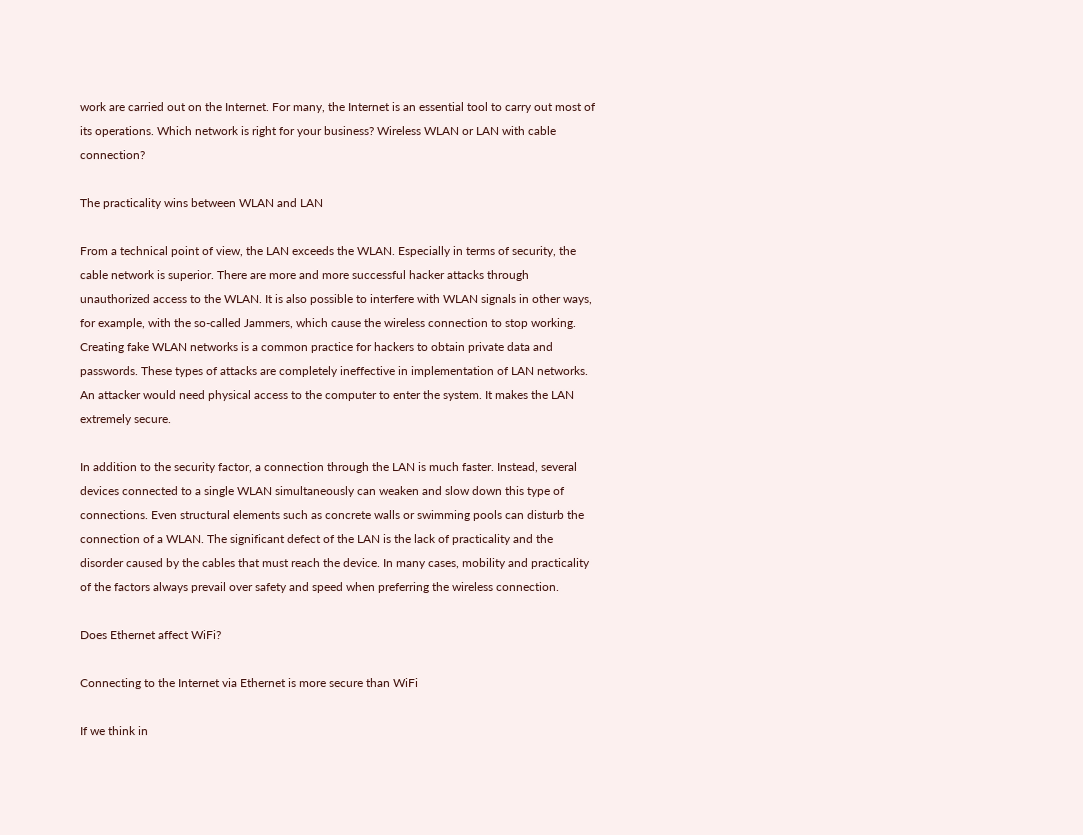work are carried out on the Internet. For many, the Internet is an essential tool to carry out most of its operations. Which network is right for your business? Wireless WLAN or LAN with cable connection?

The practicality wins between WLAN and LAN

From a technical point of view, the LAN exceeds the WLAN. Especially in terms of security, the cable network is superior. There are more and more successful hacker attacks through unauthorized access to the WLAN. It is also possible to interfere with WLAN signals in other ways, for example, with the so-called Jammers, which cause the wireless connection to stop working. Creating fake WLAN networks is a common practice for hackers to obtain private data and passwords. These types of attacks are completely ineffective in implementation of LAN networks. An attacker would need physical access to the computer to enter the system. It makes the LAN extremely secure.

In addition to the security factor, a connection through the LAN is much faster. Instead, several devices connected to a single WLAN simultaneously can weaken and slow down this type of connections. Even structural elements such as concrete walls or swimming pools can disturb the connection of a WLAN. The significant defect of the LAN is the lack of practicality and the disorder caused by the cables that must reach the device. In many cases, mobility and practicality of the factors always prevail over safety and speed when preferring the wireless connection.

Does Ethernet affect WiFi?

Connecting to the Internet via Ethernet is more secure than WiFi

If we think in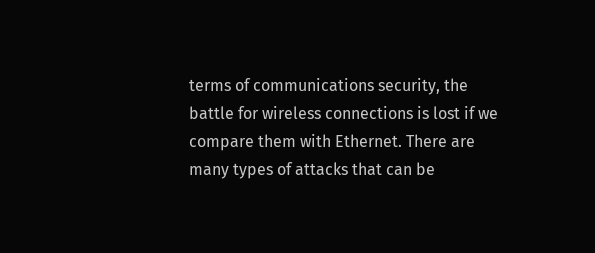terms of communications security, the battle for wireless connections is lost if we compare them with Ethernet. There are many types of attacks that can be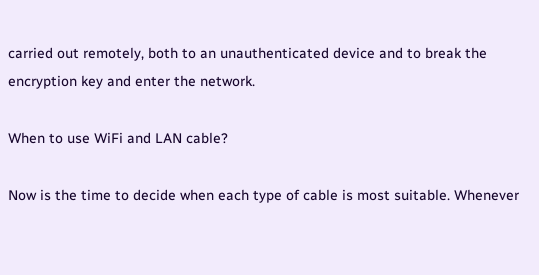carried out remotely, both to an unauthenticated device and to break the encryption key and enter the network.

When to use WiFi and LAN cable?

Now is the time to decide when each type of cable is most suitable. Whenever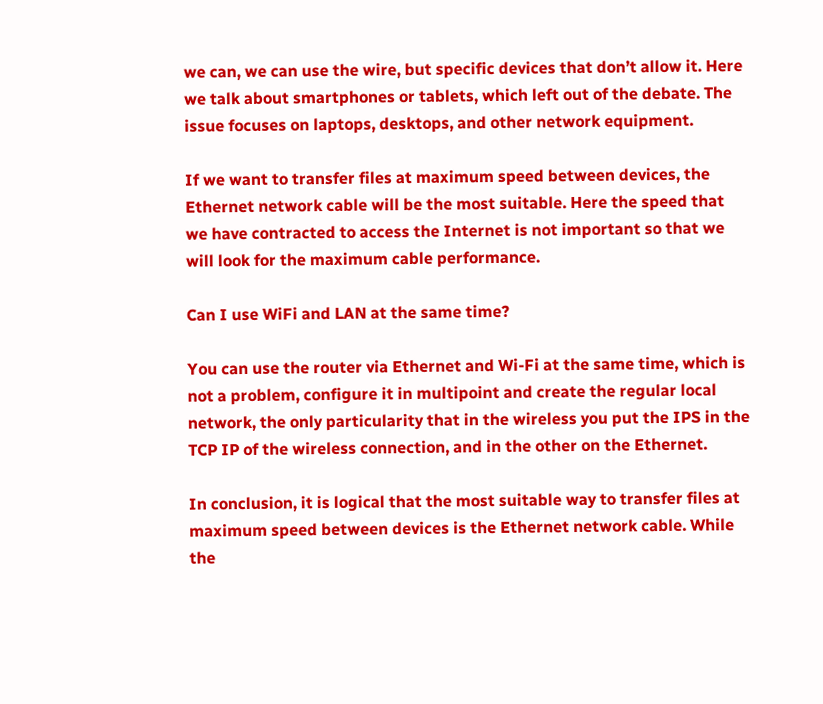we can, we can use the wire, but specific devices that don’t allow it. Here we talk about smartphones or tablets, which left out of the debate. The issue focuses on laptops, desktops, and other network equipment.

If we want to transfer files at maximum speed between devices, the Ethernet network cable will be the most suitable. Here the speed that we have contracted to access the Internet is not important so that we will look for the maximum cable performance.

Can I use WiFi and LAN at the same time?

You can use the router via Ethernet and Wi-Fi at the same time, which is not a problem, configure it in multipoint and create the regular local network, the only particularity that in the wireless you put the IPS in the TCP IP of the wireless connection, and in the other on the Ethernet.

In conclusion, it is logical that the most suitable way to transfer files at maximum speed between devices is the Ethernet network cable. While the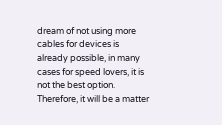dream of not using more cables for devices is already possible, in many cases for speed lovers, it is not the best option. Therefore, it will be a matter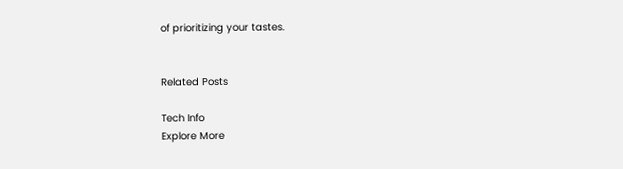of prioritizing your tastes.


Related Posts

Tech Info
Explore More